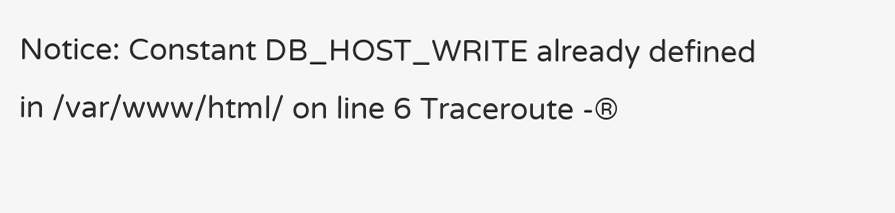Notice: Constant DB_HOST_WRITE already defined in /var/www/html/ on line 6 Traceroute -®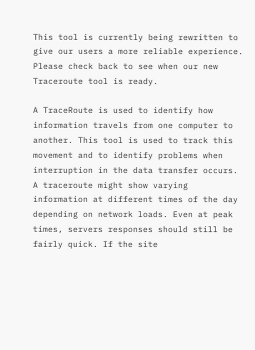This tool is currently being rewritten to give our users a more reliable experience. Please check back to see when our new Traceroute tool is ready.

A TraceRoute is used to identify how information travels from one computer to another. This tool is used to track this movement and to identify problems when interruption in the data transfer occurs. A traceroute might show varying information at different times of the day depending on network loads. Even at peak times, servers responses should still be fairly quick. If the site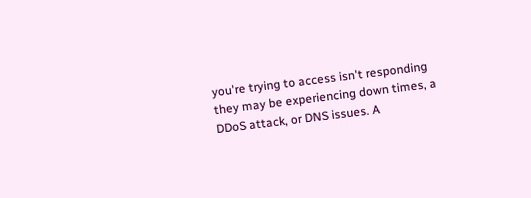you're trying to access isn't responding they may be experiencing down times, a DDoS attack, or DNS issues. A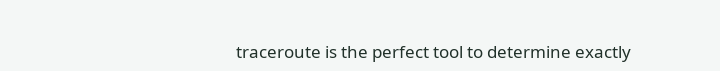traceroute is the perfect tool to determine exactly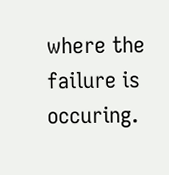where the failure is occuring.